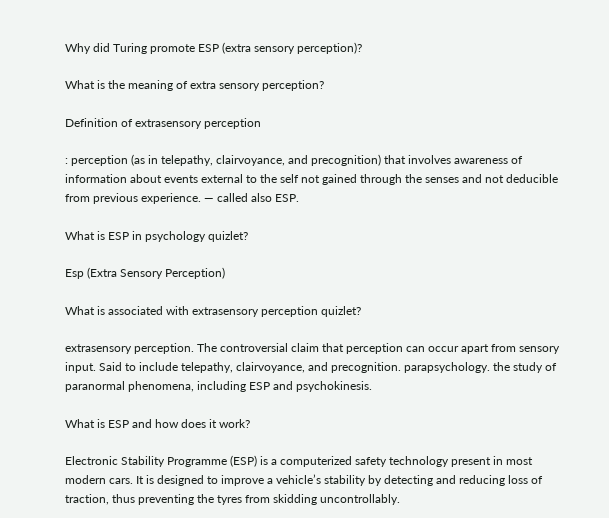Why did Turing promote ESP (extra sensory perception)?

What is the meaning of extra sensory perception?

Definition of extrasensory perception

: perception (as in telepathy, clairvoyance, and precognition) that involves awareness of information about events external to the self not gained through the senses and not deducible from previous experience. — called also ESP.

What is ESP in psychology quizlet?

Esp (Extra Sensory Perception)

What is associated with extrasensory perception quizlet?

extrasensory perception. The controversial claim that perception can occur apart from sensory input. Said to include telepathy, clairvoyance, and precognition. parapsychology. the study of paranormal phenomena, including ESP and psychokinesis.

What is ESP and how does it work?

Electronic Stability Programme (ESP) is a computerized safety technology present in most modern cars. It is designed to improve a vehicle’s stability by detecting and reducing loss of traction, thus preventing the tyres from skidding uncontrollably.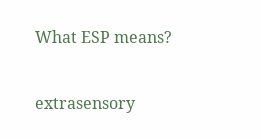What ESP means?

extrasensory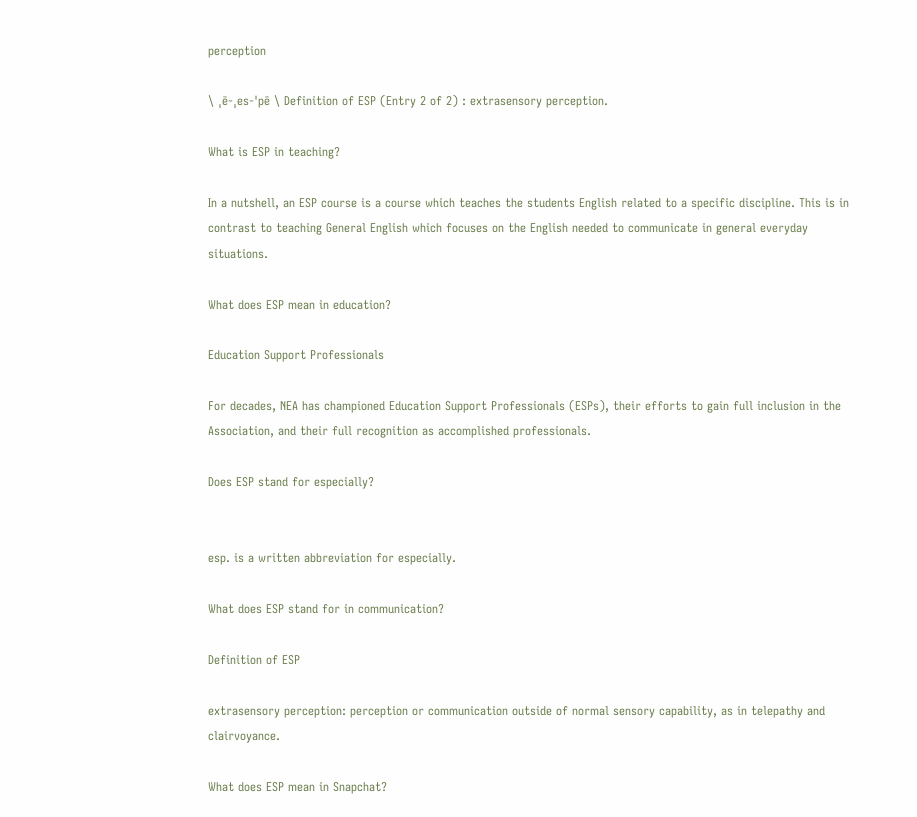perception

\ ˌē-ˌes-ˈpē \ Definition of ESP (Entry 2 of 2) : extrasensory perception.

What is ESP in teaching?

In a nutshell, an ESP course is a course which teaches the students English related to a specific discipline. This is in contrast to teaching General English which focuses on the English needed to communicate in general everyday situations.

What does ESP mean in education?

Education Support Professionals

For decades, NEA has championed Education Support Professionals (ESPs), their efforts to gain full inclusion in the Association, and their full recognition as accomplished professionals.

Does ESP stand for especially?


esp. is a written abbreviation for especially.

What does ESP stand for in communication?

Definition of ESP

extrasensory perception: perception or communication outside of normal sensory capability, as in telepathy and clairvoyance.

What does ESP mean in Snapchat?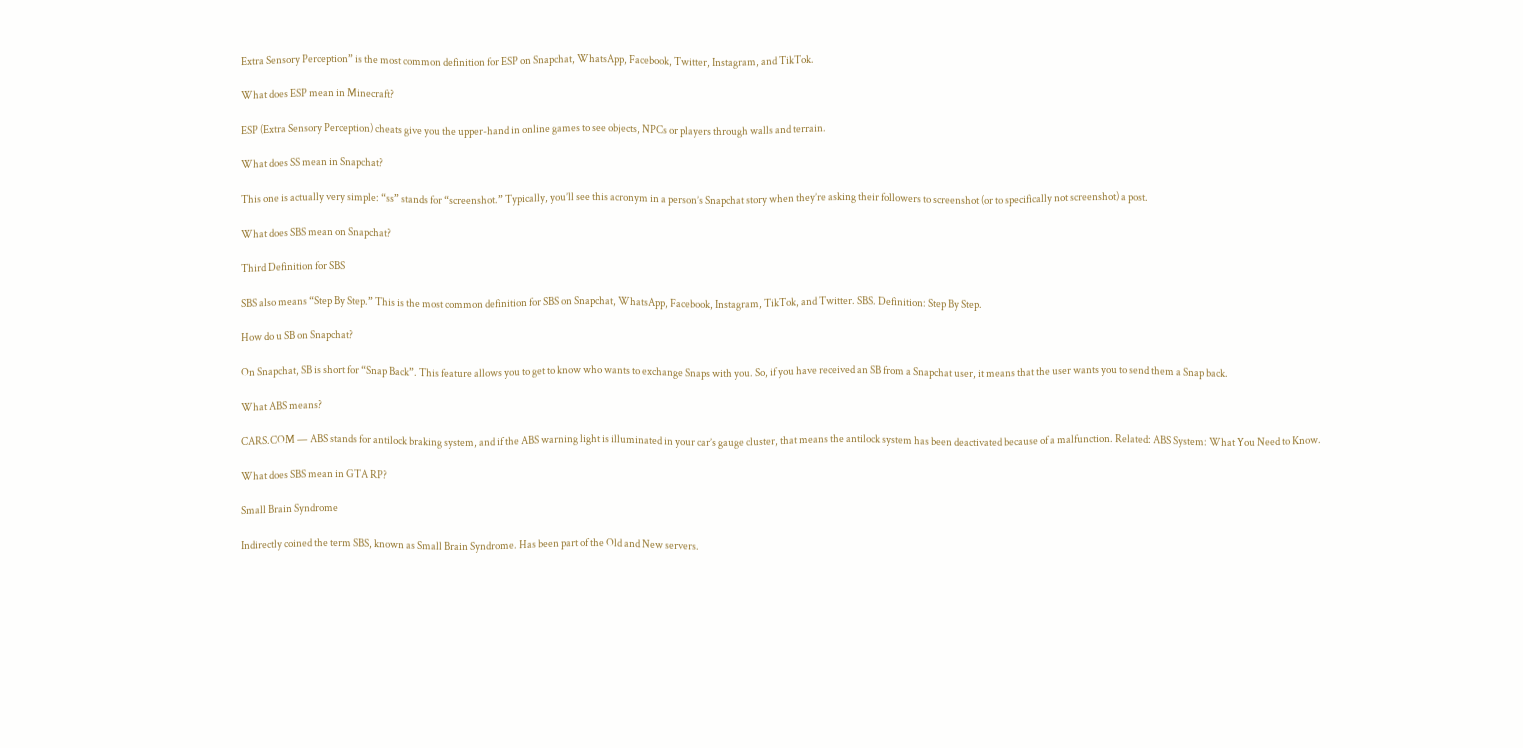Extra Sensory Perception” is the most common definition for ESP on Snapchat, WhatsApp, Facebook, Twitter, Instagram, and TikTok.

What does ESP mean in Minecraft?

ESP (Extra Sensory Perception) cheats give you the upper-hand in online games to see objects, NPCs or players through walls and terrain.

What does SS mean in Snapchat?

This one is actually very simple: “ss” stands for “screenshot.” Typically, you’ll see this acronym in a person’s Snapchat story when they’re asking their followers to screenshot (or to specifically not screenshot) a post.

What does SBS mean on Snapchat?

Third Definition for SBS

SBS also means “Step By Step.” This is the most common definition for SBS on Snapchat, WhatsApp, Facebook, Instagram, TikTok, and Twitter. SBS. Definition: Step By Step.

How do u SB on Snapchat?

On Snapchat, SB is short for “Snap Back”. This feature allows you to get to know who wants to exchange Snaps with you. So, if you have received an SB from a Snapchat user, it means that the user wants you to send them a Snap back.

What ABS means?

CARS.COM — ABS stands for antilock braking system, and if the ABS warning light is illuminated in your car’s gauge cluster, that means the antilock system has been deactivated because of a malfunction. Related: ABS System: What You Need to Know.

What does SBS mean in GTA RP?

Small Brain Syndrome

Indirectly coined the term SBS, known as Small Brain Syndrome. Has been part of the Old and New servers.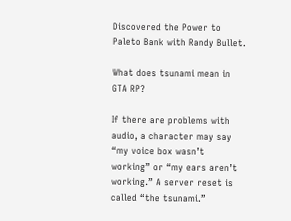Discovered the Power to Paleto Bank with Randy Bullet.

What does tsunami mean in GTA RP?

If there are problems with audio, a character may say “my voice box wasn’t working” or “my ears aren’t working.” A server reset is called “the tsunami.”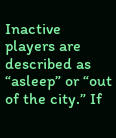Inactive players are described as “asleep” or “out of the city.” If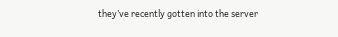they’ve recently gotten into the server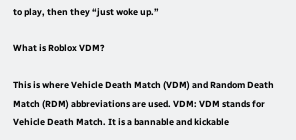to play, then they “just woke up.”

What is Roblox VDM?

This is where Vehicle Death Match (VDM) and Random Death Match (RDM) abbreviations are used. VDM: VDM stands for Vehicle Death Match. It is a bannable and kickable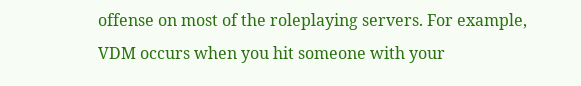offense on most of the roleplaying servers. For example, VDM occurs when you hit someone with your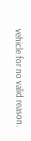vehicle for no valid reason.